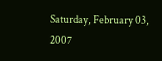Saturday, February 03, 2007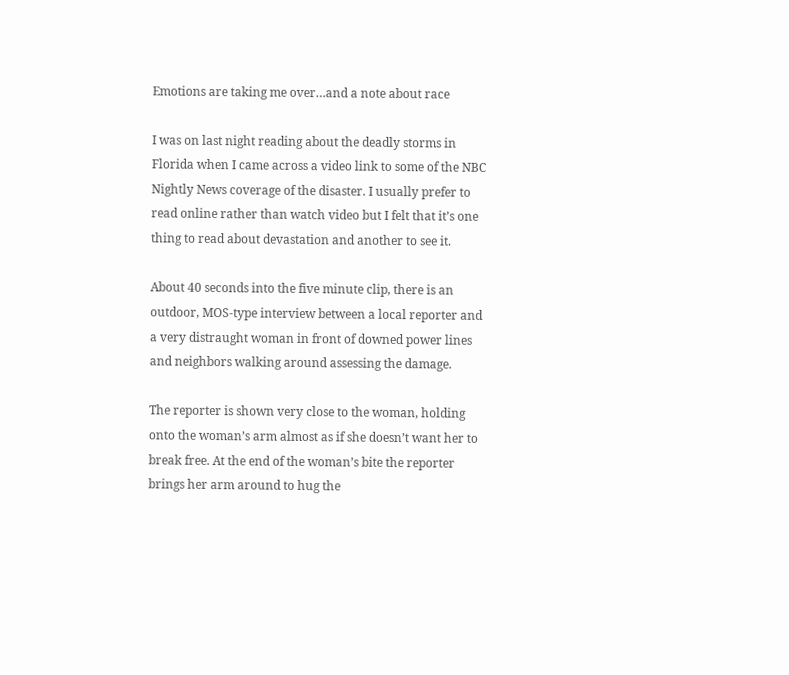Emotions are taking me over…and a note about race

I was on last night reading about the deadly storms in Florida when I came across a video link to some of the NBC Nightly News coverage of the disaster. I usually prefer to read online rather than watch video but I felt that it’s one thing to read about devastation and another to see it.

About 40 seconds into the five minute clip, there is an outdoor, MOS-type interview between a local reporter and a very distraught woman in front of downed power lines and neighbors walking around assessing the damage.

The reporter is shown very close to the woman, holding onto the woman’s arm almost as if she doesn’t want her to break free. At the end of the woman’s bite the reporter brings her arm around to hug the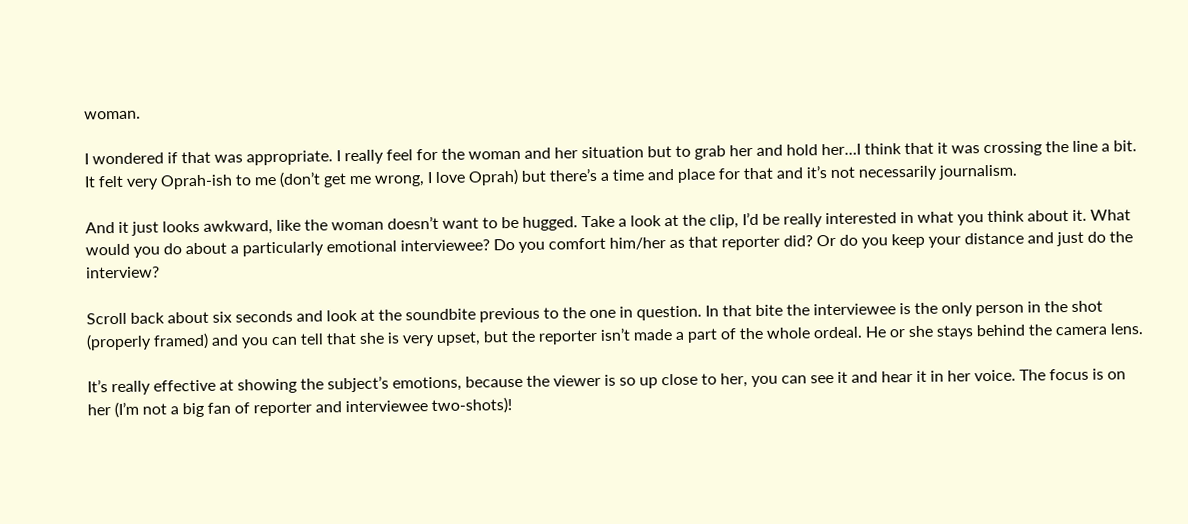woman.

I wondered if that was appropriate. I really feel for the woman and her situation but to grab her and hold her…I think that it was crossing the line a bit. It felt very Oprah-ish to me (don’t get me wrong, I love Oprah) but there’s a time and place for that and it’s not necessarily journalism.

And it just looks awkward, like the woman doesn’t want to be hugged. Take a look at the clip, I’d be really interested in what you think about it. What would you do about a particularly emotional interviewee? Do you comfort him/her as that reporter did? Or do you keep your distance and just do the interview?

Scroll back about six seconds and look at the soundbite previous to the one in question. In that bite the interviewee is the only person in the shot (properly framed) and you can tell that she is very upset, but the reporter isn’t made a part of the whole ordeal. He or she stays behind the camera lens.

It’s really effective at showing the subject’s emotions, because the viewer is so up close to her, you can see it and hear it in her voice. The focus is on her (I’m not a big fan of reporter and interviewee two-shots)!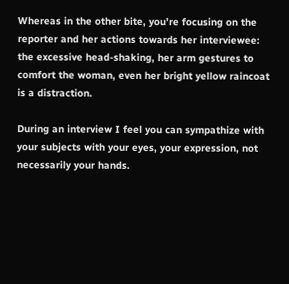Whereas in the other bite, you’re focusing on the reporter and her actions towards her interviewee: the excessive head-shaking, her arm gestures to comfort the woman, even her bright yellow raincoat is a distraction.

During an interview I feel you can sympathize with your subjects with your eyes, your expression, not necessarily your hands.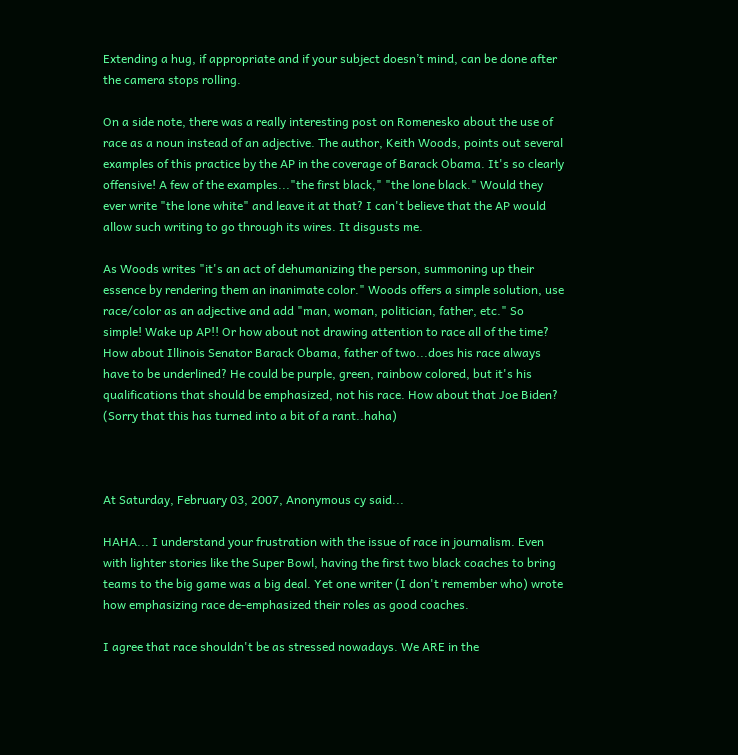Extending a hug, if appropriate and if your subject doesn’t mind, can be done after the camera stops rolling.

On a side note, there was a really interesting post on Romenesko about the use of race as a noun instead of an adjective. The author, Keith Woods, points out several examples of this practice by the AP in the coverage of Barack Obama. It's so clearly offensive! A few of the examples..."the first black," "the lone black." Would they ever write "the lone white" and leave it at that? I can't believe that the AP would allow such writing to go through its wires. It disgusts me.

As Woods writes "it's an act of dehumanizing the person, summoning up their essence by rendering them an inanimate color." Woods offers a simple solution, use race/color as an adjective and add "man, woman, politician, father, etc." So simple! Wake up AP!! Or how about not drawing attention to race all of the time? How about Illinois Senator Barack Obama, father of two...does his race always have to be underlined? He could be purple, green, rainbow colored, but it's his qualifications that should be emphasized, not his race. How about that Joe Biden? (Sorry that this has turned into a bit of a rant..haha)



At Saturday, February 03, 2007, Anonymous cy said...

HAHA... I understand your frustration with the issue of race in journalism. Even with lighter stories like the Super Bowl, having the first two black coaches to bring teams to the big game was a big deal. Yet one writer (I don't remember who) wrote how emphasizing race de-emphasized their roles as good coaches.

I agree that race shouldn't be as stressed nowadays. We ARE in the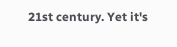21st century. Yet it's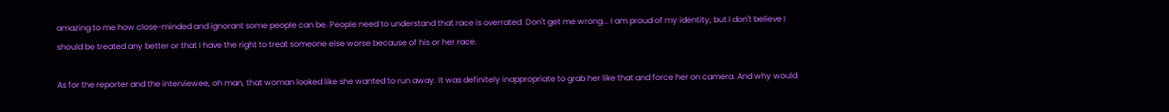amazing to me how close-minded and ignorant some people can be. People need to understand that race is overrated. Don't get me wrong... I am proud of my identity, but I don't believe I should be treated any better or that I have the right to treat someone else worse because of his or her race.

As for the reporter and the interviewee, oh man, that woman looked like she wanted to run away. It was definitely inappropriate to grab her like that and force her on camera. And why would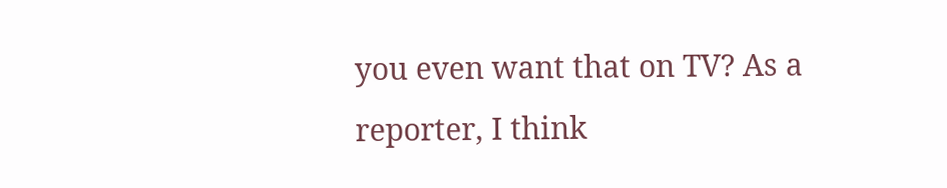you even want that on TV? As a reporter, I think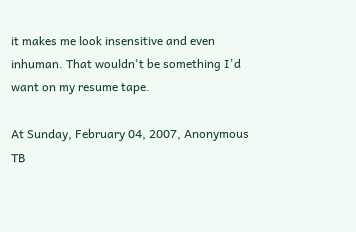it makes me look insensitive and even inhuman. That wouldn't be something I'd want on my resume tape.

At Sunday, February 04, 2007, Anonymous TB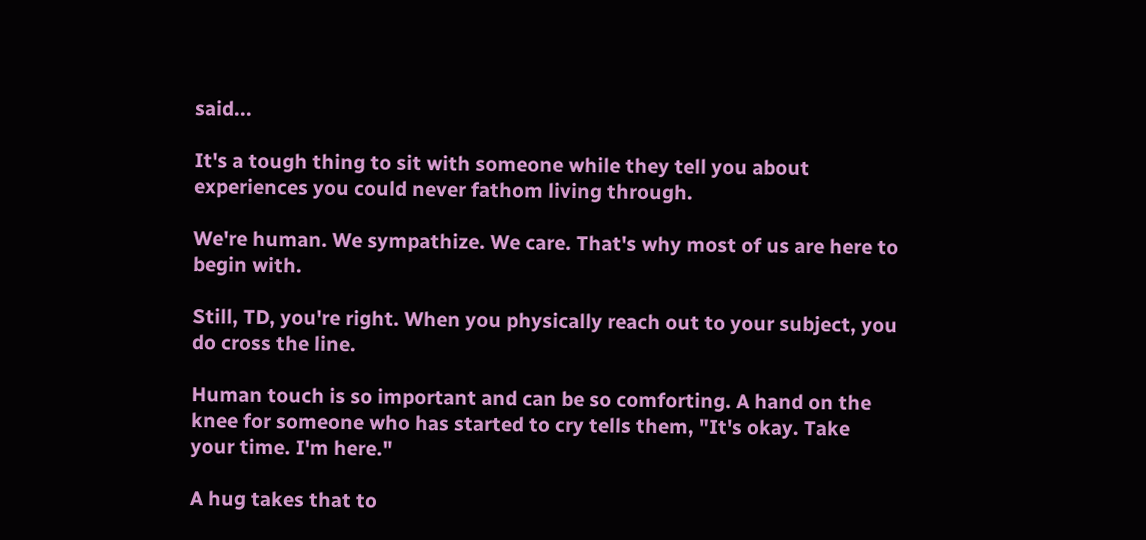said...

It's a tough thing to sit with someone while they tell you about experiences you could never fathom living through.

We're human. We sympathize. We care. That's why most of us are here to begin with.

Still, TD, you're right. When you physically reach out to your subject, you do cross the line.

Human touch is so important and can be so comforting. A hand on the knee for someone who has started to cry tells them, "It's okay. Take your time. I'm here."

A hug takes that to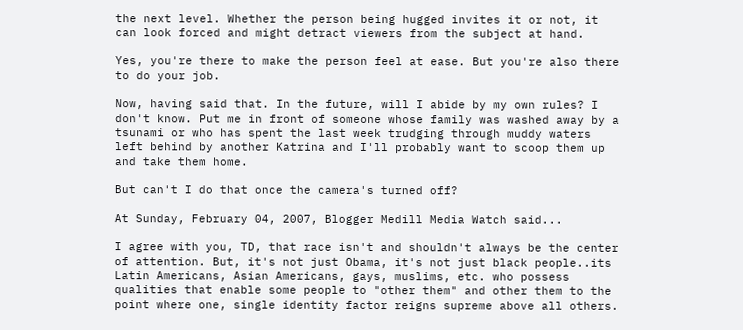the next level. Whether the person being hugged invites it or not, it can look forced and might detract viewers from the subject at hand.

Yes, you're there to make the person feel at ease. But you're also there to do your job.

Now, having said that. In the future, will I abide by my own rules? I don't know. Put me in front of someone whose family was washed away by a tsunami or who has spent the last week trudging through muddy waters left behind by another Katrina and I'll probably want to scoop them up and take them home.

But can't I do that once the camera's turned off?

At Sunday, February 04, 2007, Blogger Medill Media Watch said...

I agree with you, TD, that race isn't and shouldn't always be the center of attention. But, it's not just Obama, it's not just black people..its Latin Americans, Asian Americans, gays, muslims, etc. who possess qualities that enable some people to "other them" and other them to the point where one, single identity factor reigns supreme above all others.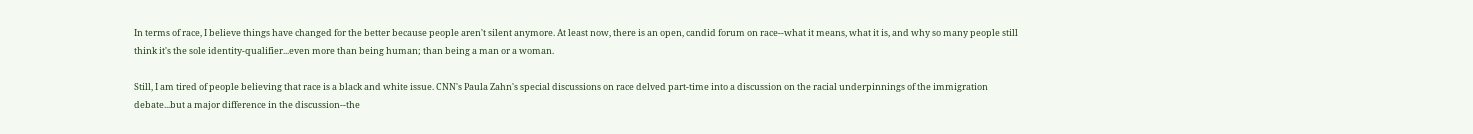In terms of race, I believe things have changed for the better because people aren't silent anymore. At least now, there is an open, candid forum on race--what it means, what it is, and why so many people still think it's the sole identity-qualifier...even more than being human; than being a man or a woman.

Still, I am tired of people believing that race is a black and white issue. CNN's Paula Zahn's special discussions on race delved part-time into a discussion on the racial underpinnings of the immigration debate...but a major difference in the discussion--the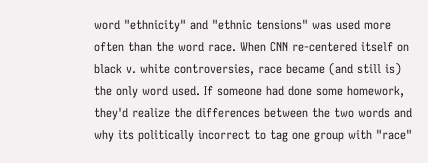word "ethnicity" and "ethnic tensions" was used more often than the word race. When CNN re-centered itself on black v. white controversies, race became (and still is) the only word used. If someone had done some homework, they'd realize the differences between the two words and why its politically incorrect to tag one group with "race"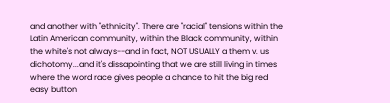and another with "ethnicity". There are "racial" tensions within the Latin American community, within the Black community, within the white's not always--and in fact, NOT USUALLY a them v. us dichotomy...and it's dissapointing that we are still living in times where the word race gives people a chance to hit the big red easy button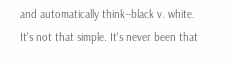and automatically think--black v. white.
It's not that simple. It's never been that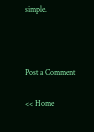simple.



Post a Comment

<< Home